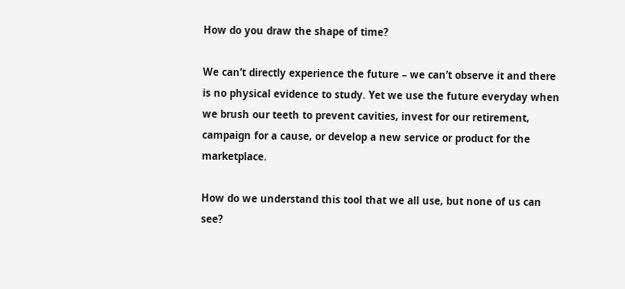How do you draw the shape of time?

We can’t directly experience the future – we can’t observe it and there is no physical evidence to study. Yet we use the future everyday when we brush our teeth to prevent cavities, invest for our retirement, campaign for a cause, or develop a new service or product for the marketplace.

How do we understand this tool that we all use, but none of us can see?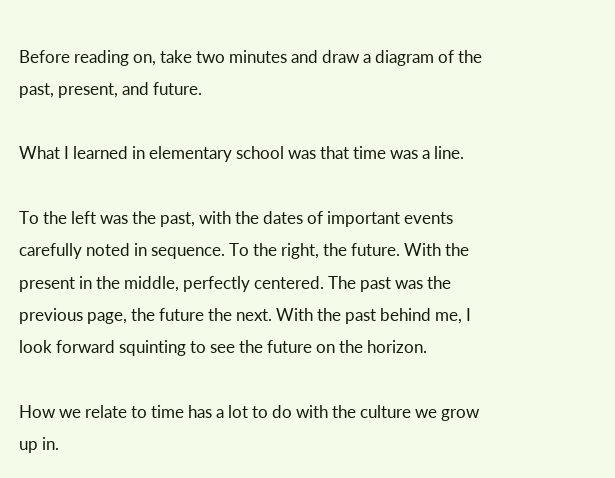Before reading on, take two minutes and draw a diagram of the past, present, and future.

What I learned in elementary school was that time was a line.

To the left was the past, with the dates of important events carefully noted in sequence. To the right, the future. With the present in the middle, perfectly centered. The past was the previous page, the future the next. With the past behind me, I look forward squinting to see the future on the horizon.

How we relate to time has a lot to do with the culture we grow up in.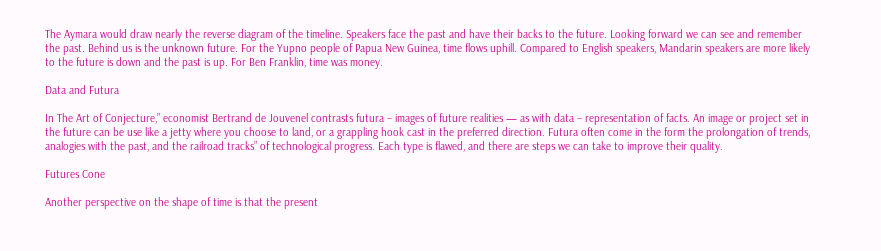The Aymara would draw nearly the reverse diagram of the timeline. Speakers face the past and have their backs to the future. Looking forward we can see and remember the past. Behind us is the unknown future. For the Yupno people of Papua New Guinea, time flows uphill. Compared to English speakers, Mandarin speakers are more likely to the future is down and the past is up. For Ben Franklin, time was money.

Data and Futura

In The Art of Conjecture,” economist Bertrand de Jouvenel contrasts futura – images of future realities — as with data – representation of facts. An image or project set in the future can be use like a jetty where you choose to land, or a grappling hook cast in the preferred direction. Futura often come in the form the prolongation of trends, analogies with the past, and the railroad tracks” of technological progress. Each type is flawed, and there are steps we can take to improve their quality.

Futures Cone

Another perspective on the shape of time is that the present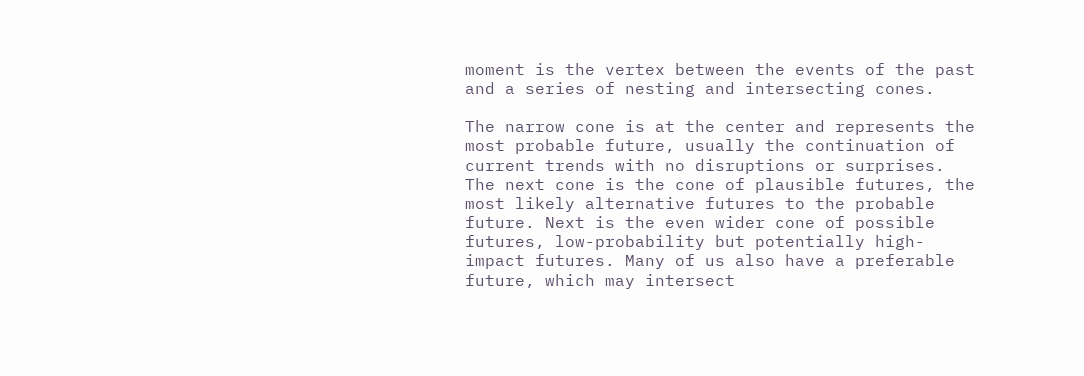moment is the vertex between the events of the past and a series of nesting and intersecting cones.

The narrow cone is at the center and represents the most probable future, usually the continuation of current trends with no disruptions or surprises. The next cone is the cone of plausible futures, the most likely alternative futures to the probable future. Next is the even wider cone of possible futures, low-probability but potentially high-impact futures. Many of us also have a preferable future, which may intersect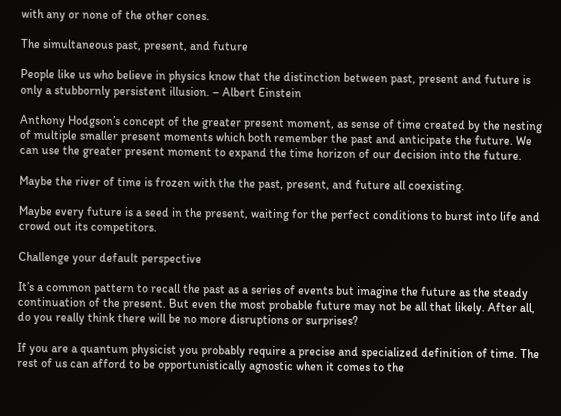with any or none of the other cones.

The simultaneous past, present, and future

People like us who believe in physics know that the distinction between past, present and future is only a stubbornly persistent illusion. – Albert Einstein

Anthony Hodgson’s concept of the greater present moment, as sense of time created by the nesting of multiple smaller present moments which both remember the past and anticipate the future. We can use the greater present moment to expand the time horizon of our decision into the future.

Maybe the river of time is frozen with the the past, present, and future all coexisting.

Maybe every future is a seed in the present, waiting for the perfect conditions to burst into life and crowd out its competitors.

Challenge your default perspective

It’s a common pattern to recall the past as a series of events but imagine the future as the steady continuation of the present. But even the most probable future may not be all that likely. After all, do you really think there will be no more disruptions or surprises?

If you are a quantum physicist you probably require a precise and specialized definition of time. The rest of us can afford to be opportunistically agnostic when it comes to the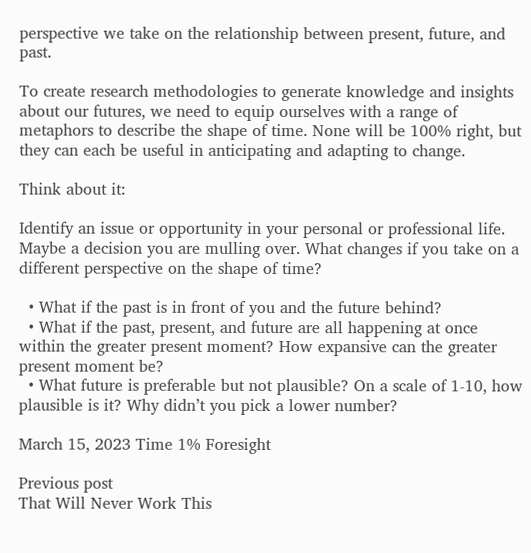perspective we take on the relationship between present, future, and past.

To create research methodologies to generate knowledge and insights about our futures, we need to equip ourselves with a range of metaphors to describe the shape of time. None will be 100% right, but they can each be useful in anticipating and adapting to change.

Think about it:

Identify an issue or opportunity in your personal or professional life. Maybe a decision you are mulling over. What changes if you take on a different perspective on the shape of time?

  • What if the past is in front of you and the future behind?
  • What if the past, present, and future are all happening at once within the greater present moment? How expansive can the greater present moment be?
  • What future is preferable but not plausible? On a scale of 1-10, how plausible is it? Why didn’t you pick a lower number?

March 15, 2023 Time 1% Foresight

Previous post
That Will Never Work This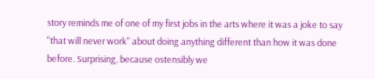story reminds me of one of my first jobs in the arts where it was a joke to say "that will never work" about doing anything different than how it was done before. Surprising, because ostensibly we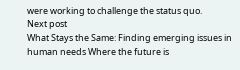were working to challenge the status quo.
Next post
What Stays the Same: Finding emerging issues in human needs Where the future is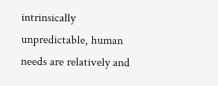intrinsically unpredictable, human needs are relatively and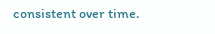consistent over time.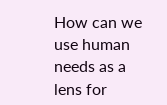How can we use human needs as a lens for